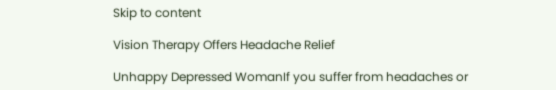Skip to content

Vision Therapy Offers Headache Relief

Unhappy Depressed WomanIf you suffer from headaches or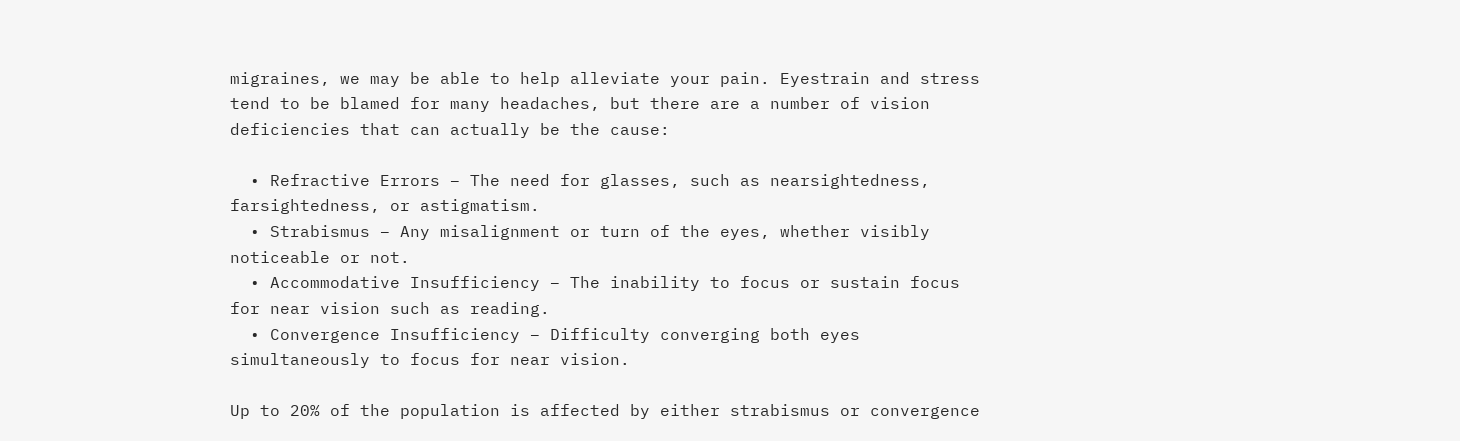migraines, we may be able to help alleviate your pain. Eyestrain and stress tend to be blamed for many headaches, but there are a number of vision deficiencies that can actually be the cause:

  • Refractive Errors – The need for glasses, such as nearsightedness, farsightedness, or astigmatism.
  • Strabismus – Any misalignment or turn of the eyes, whether visibly noticeable or not.
  • Accommodative Insufficiency – The inability to focus or sustain focus for near vision such as reading.
  • Convergence Insufficiency – Difficulty converging both eyes simultaneously to focus for near vision.

Up to 20% of the population is affected by either strabismus or convergence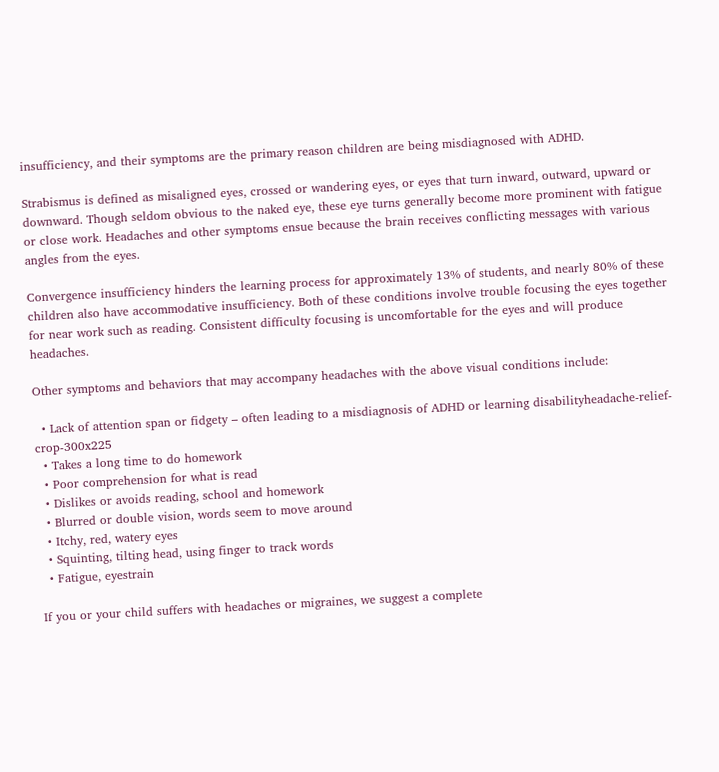insufficiency, and their symptoms are the primary reason children are being misdiagnosed with ADHD.

Strabismus is defined as misaligned eyes, crossed or wandering eyes, or eyes that turn inward, outward, upward or downward. Though seldom obvious to the naked eye, these eye turns generally become more prominent with fatigue or close work. Headaches and other symptoms ensue because the brain receives conflicting messages with various angles from the eyes.

Convergence insufficiency hinders the learning process for approximately 13% of students, and nearly 80% of these children also have accommodative insufficiency. Both of these conditions involve trouble focusing the eyes together for near work such as reading. Consistent difficulty focusing is uncomfortable for the eyes and will produce headaches.

Other symptoms and behaviors that may accompany headaches with the above visual conditions include:

  • Lack of attention span or fidgety – often leading to a misdiagnosis of ADHD or learning disabilityheadache-relief-crop-300x225
  • Takes a long time to do homework
  • Poor comprehension for what is read
  • Dislikes or avoids reading, school and homework
  • Blurred or double vision, words seem to move around
  • Itchy, red, watery eyes
  • Squinting, tilting head, using finger to track words
  • Fatigue, eyestrain

If you or your child suffers with headaches or migraines, we suggest a complete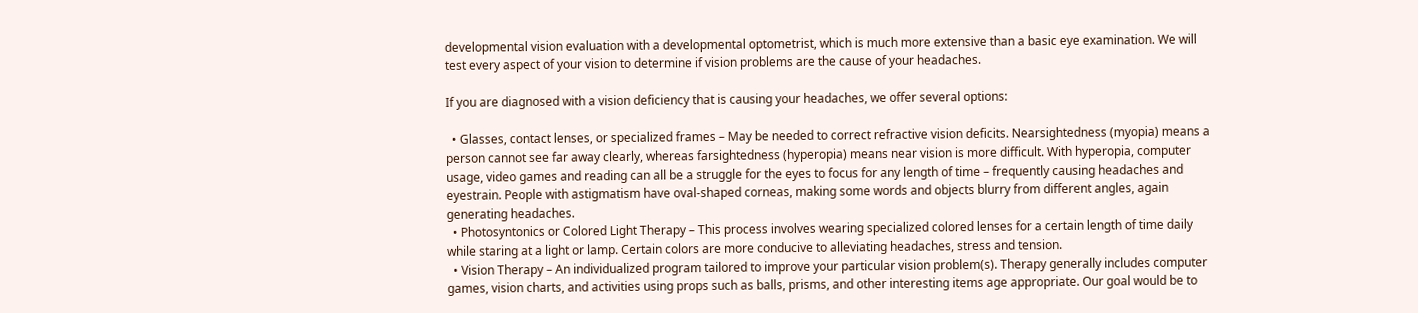developmental vision evaluation with a developmental optometrist, which is much more extensive than a basic eye examination. We will test every aspect of your vision to determine if vision problems are the cause of your headaches.

If you are diagnosed with a vision deficiency that is causing your headaches, we offer several options:

  • Glasses, contact lenses, or specialized frames – May be needed to correct refractive vision deficits. Nearsightedness (myopia) means a person cannot see far away clearly, whereas farsightedness (hyperopia) means near vision is more difficult. With hyperopia, computer usage, video games and reading can all be a struggle for the eyes to focus for any length of time – frequently causing headaches and eyestrain. People with astigmatism have oval-shaped corneas, making some words and objects blurry from different angles, again generating headaches.
  • Photosyntonics or Colored Light Therapy – This process involves wearing specialized colored lenses for a certain length of time daily while staring at a light or lamp. Certain colors are more conducive to alleviating headaches, stress and tension.
  • Vision Therapy – An individualized program tailored to improve your particular vision problem(s). Therapy generally includes computer games, vision charts, and activities using props such as balls, prisms, and other interesting items age appropriate. Our goal would be to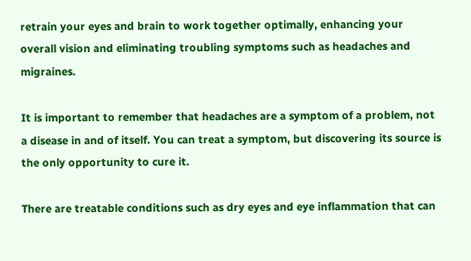retrain your eyes and brain to work together optimally, enhancing your overall vision and eliminating troubling symptoms such as headaches and migraines.

It is important to remember that headaches are a symptom of a problem, not a disease in and of itself. You can treat a symptom, but discovering its source is the only opportunity to cure it.

There are treatable conditions such as dry eyes and eye inflammation that can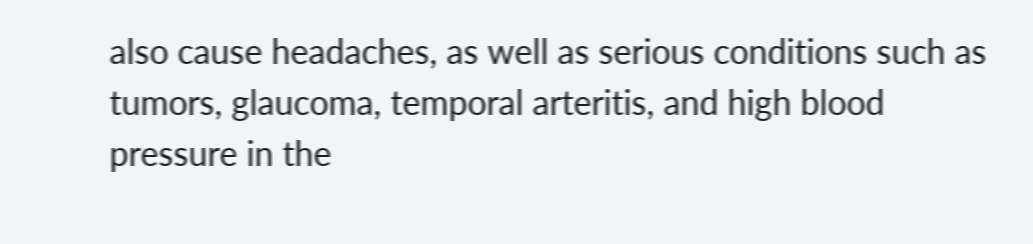also cause headaches, as well as serious conditions such as tumors, glaucoma, temporal arteritis, and high blood pressure in the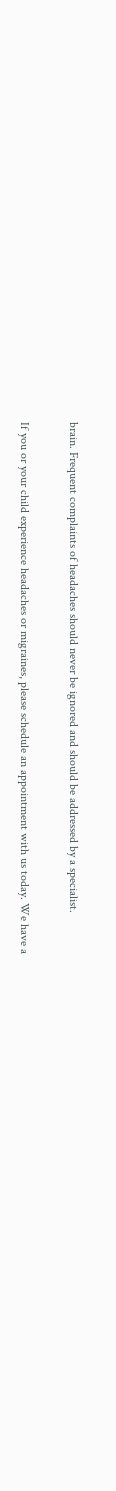brain. Frequent complaints of headaches should never be ignored and should be addressed by a specialist.

If you or your child experience headaches or migraines, please schedule an appointment with us today. We have a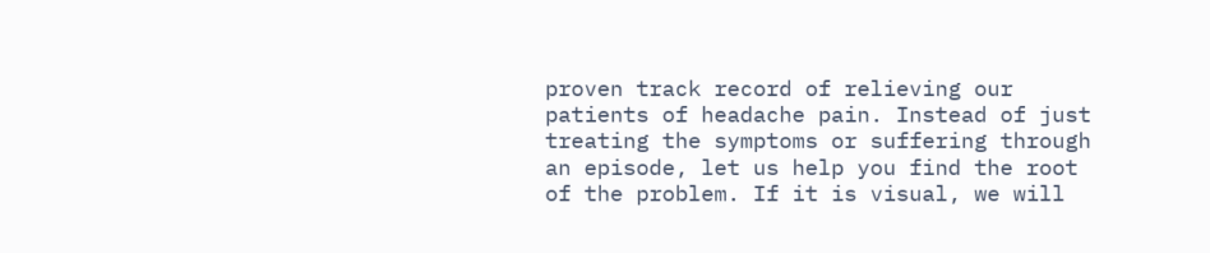proven track record of relieving our patients of headache pain. Instead of just treating the symptoms or suffering through an episode, let us help you find the root of the problem. If it is visual, we will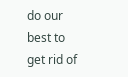do our best to get rid of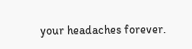your headaches forever.